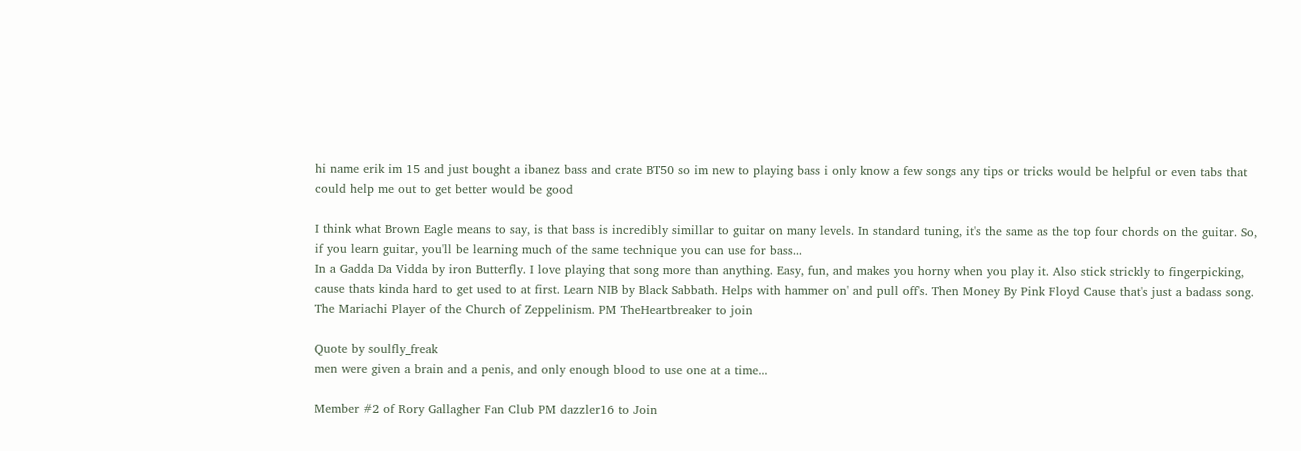hi name erik im 15 and just bought a ibanez bass and crate BT50 so im new to playing bass i only know a few songs any tips or tricks would be helpful or even tabs that could help me out to get better would be good

I think what Brown Eagle means to say, is that bass is incredibly simillar to guitar on many levels. In standard tuning, it's the same as the top four chords on the guitar. So, if you learn guitar, you'll be learning much of the same technique you can use for bass...
In a Gadda Da Vidda by iron Butterfly. I love playing that song more than anything. Easy, fun, and makes you horny when you play it. Also stick strickly to fingerpicking, cause thats kinda hard to get used to at first. Learn NIB by Black Sabbath. Helps with hammer on' and pull off's. Then Money By Pink Floyd Cause that's just a badass song.
The Mariachi Player of the Church of Zeppelinism. PM TheHeartbreaker to join

Quote by soulfly_freak
men were given a brain and a penis, and only enough blood to use one at a time...

Member #2 of Rory Gallagher Fan Club PM dazzler16 to Join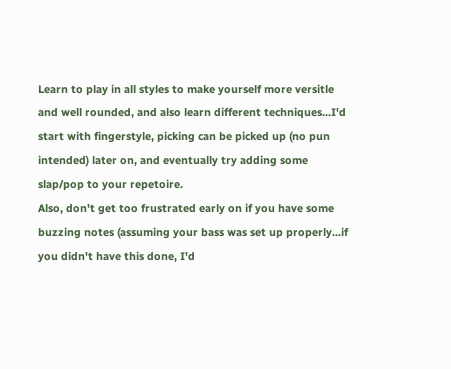Learn to play in all styles to make yourself more versitle and well rounded, and also learn different techniques...I'd start with fingerstyle, picking can be picked up (no pun intended) later on, and eventually try adding some slap/pop to your repetoire.
Also, don't get too frustrated early on if you have some buzzing notes (assuming your bass was set up properly...if you didn't have this done, I'd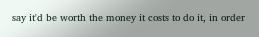say it'd be worth the money it costs to do it, in order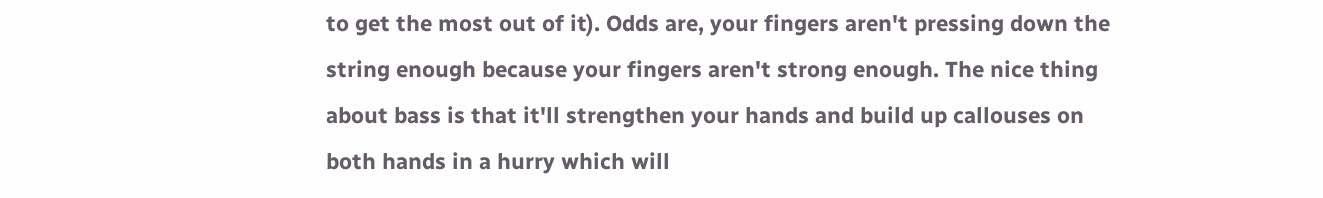to get the most out of it). Odds are, your fingers aren't pressing down the string enough because your fingers aren't strong enough. The nice thing about bass is that it'll strengthen your hands and build up callouses on both hands in a hurry which will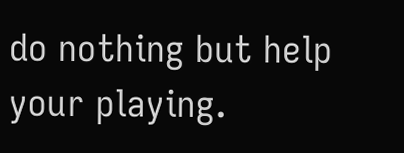do nothing but help your playing.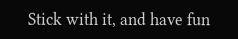Stick with it, and have fun